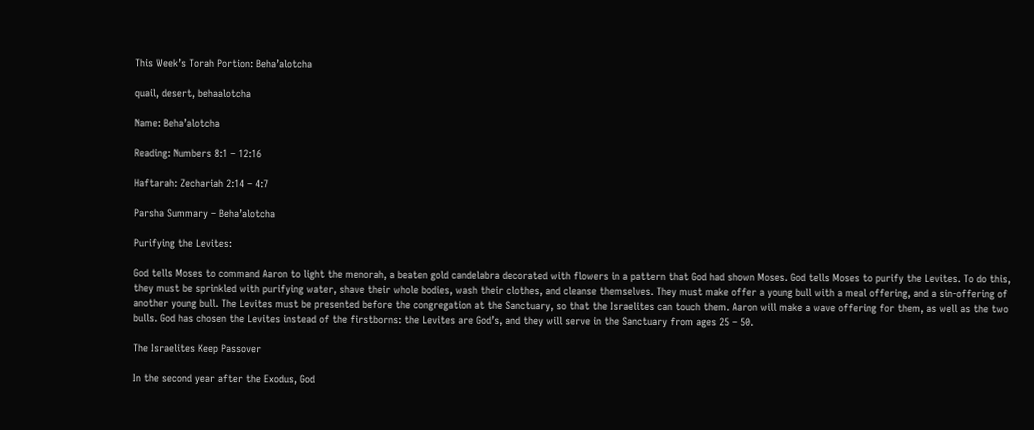This Week’s Torah Portion: Beha’alotcha

quail, desert, behaalotcha

Name: Beha’alotcha

Reading: Numbers 8:1 – 12:16

Haftarah: Zechariah 2:14 – 4:7

Parsha Summary – Beha’alotcha

Purifying the Levites:

God tells Moses to command Aaron to light the menorah, a beaten gold candelabra decorated with flowers in a pattern that God had shown Moses. God tells Moses to purify the Levites. To do this, they must be sprinkled with purifying water, shave their whole bodies, wash their clothes, and cleanse themselves. They must make offer a young bull with a meal offering, and a sin-offering of another young bull. The Levites must be presented before the congregation at the Sanctuary, so that the Israelites can touch them. Aaron will make a wave offering for them, as well as the two bulls. God has chosen the Levites instead of the firstborns: the Levites are God’s, and they will serve in the Sanctuary from ages 25 – 50.

The Israelites Keep Passover

In the second year after the Exodus, God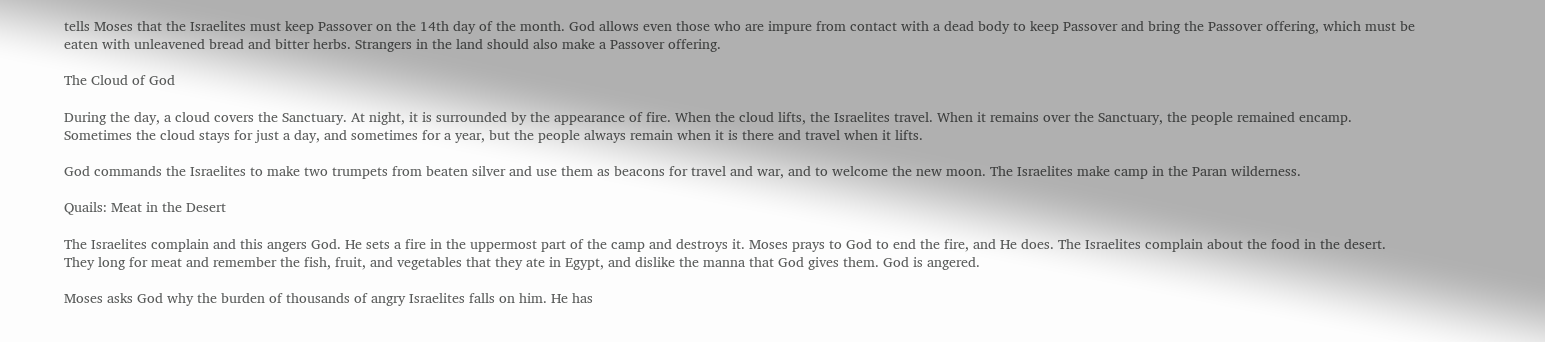tells Moses that the Israelites must keep Passover on the 14th day of the month. God allows even those who are impure from contact with a dead body to keep Passover and bring the Passover offering, which must be eaten with unleavened bread and bitter herbs. Strangers in the land should also make a Passover offering.

The Cloud of God

During the day, a cloud covers the Sanctuary. At night, it is surrounded by the appearance of fire. When the cloud lifts, the Israelites travel. When it remains over the Sanctuary, the people remained encamp. Sometimes the cloud stays for just a day, and sometimes for a year, but the people always remain when it is there and travel when it lifts.

God commands the Israelites to make two trumpets from beaten silver and use them as beacons for travel and war, and to welcome the new moon. The Israelites make camp in the Paran wilderness.

Quails: Meat in the Desert

The Israelites complain and this angers God. He sets a fire in the uppermost part of the camp and destroys it. Moses prays to God to end the fire, and He does. The Israelites complain about the food in the desert. They long for meat and remember the fish, fruit, and vegetables that they ate in Egypt, and dislike the manna that God gives them. God is angered.

Moses asks God why the burden of thousands of angry Israelites falls on him. He has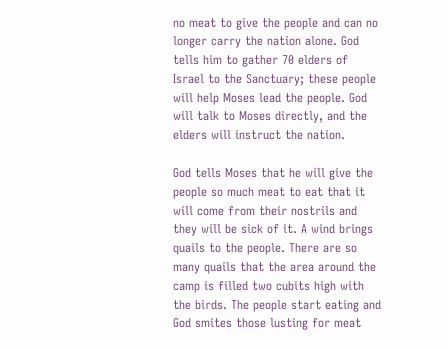no meat to give the people and can no longer carry the nation alone. God tells him to gather 70 elders of Israel to the Sanctuary; these people will help Moses lead the people. God will talk to Moses directly, and the elders will instruct the nation.

God tells Moses that he will give the people so much meat to eat that it will come from their nostrils and they will be sick of it. A wind brings quails to the people. There are so many quails that the area around the camp is filled two cubits high with the birds. The people start eating and God smites those lusting for meat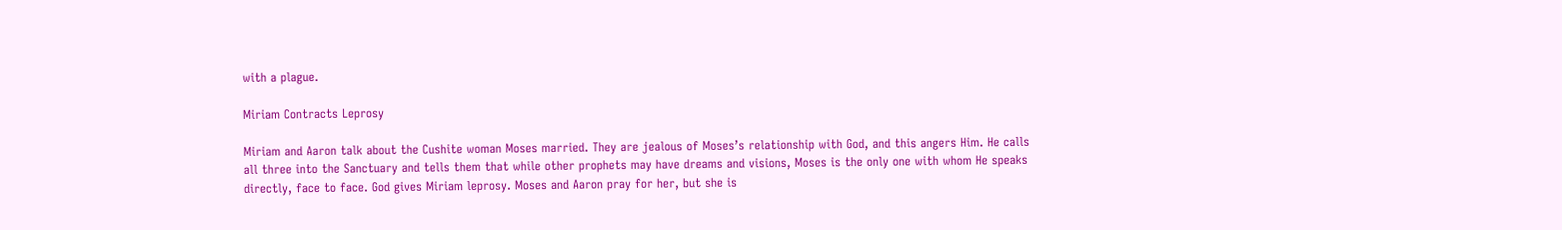with a plague.

Miriam Contracts Leprosy

Miriam and Aaron talk about the Cushite woman Moses married. They are jealous of Moses’s relationship with God, and this angers Him. He calls all three into the Sanctuary and tells them that while other prophets may have dreams and visions, Moses is the only one with whom He speaks directly, face to face. God gives Miriam leprosy. Moses and Aaron pray for her, but she is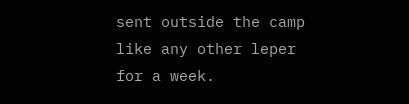sent outside the camp like any other leper for a week.